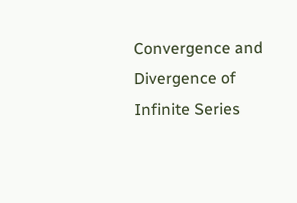Convergence and Divergence of Infinite Series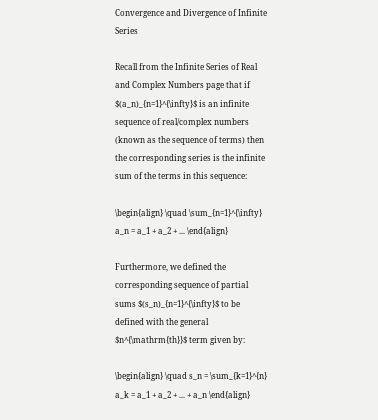Convergence and Divergence of Infinite Series

Recall from the Infinite Series of Real and Complex Numbers page that if $(a_n)_{n=1}^{\infty}$ is an infinite sequence of real/complex numbers (known as the sequence of terms) then the corresponding series is the infinite sum of the terms in this sequence:

\begin{align} \quad \sum_{n=1}^{\infty} a_n = a_1 + a_2 + ... \end{align}

Furthermore, we defined the corresponding sequence of partial sums $(s_n)_{n=1}^{\infty}$ to be defined with the general $n^{\mathrm{th}}$ term given by:

\begin{align} \quad s_n = \sum_{k=1}^{n} a_k = a_1 + a_2 + ... + a_n \end{align}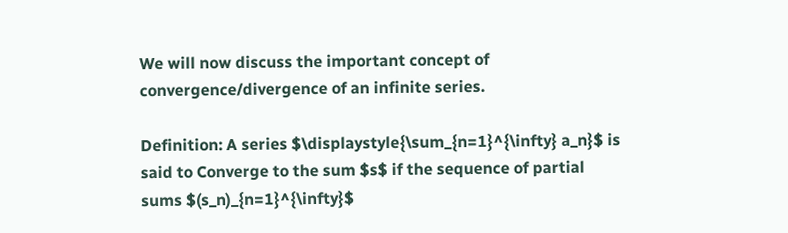We will now discuss the important concept of convergence/divergence of an infinite series.

Definition: A series $\displaystyle{\sum_{n=1}^{\infty} a_n}$ is said to Converge to the sum $s$ if the sequence of partial sums $(s_n)_{n=1}^{\infty}$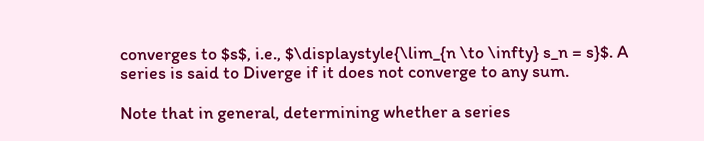converges to $s$, i.e., $\displaystyle{\lim_{n \to \infty} s_n = s}$. A series is said to Diverge if it does not converge to any sum.

Note that in general, determining whether a series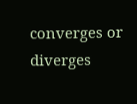converges or diverges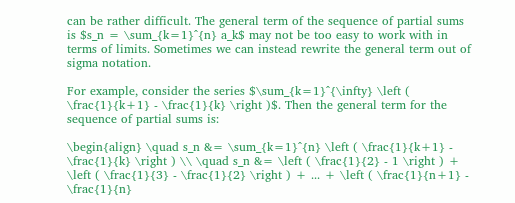can be rather difficult. The general term of the sequence of partial sums is $s_n = \sum_{k=1}^{n} a_k$ may not be too easy to work with in terms of limits. Sometimes we can instead rewrite the general term out of sigma notation.

For example, consider the series $\sum_{k=1}^{\infty} \left ( \frac{1}{k+1} - \frac{1}{k} \right )$. Then the general term for the sequence of partial sums is:

\begin{align} \quad s_n &= \sum_{k=1}^{n} \left ( \frac{1}{k+1} - \frac{1}{k} \right ) \\ \quad s_n &= \left ( \frac{1}{2} - 1 \right ) + \left ( \frac{1}{3} - \frac{1}{2} \right ) + ... + \left ( \frac{1}{n+1} - \frac{1}{n}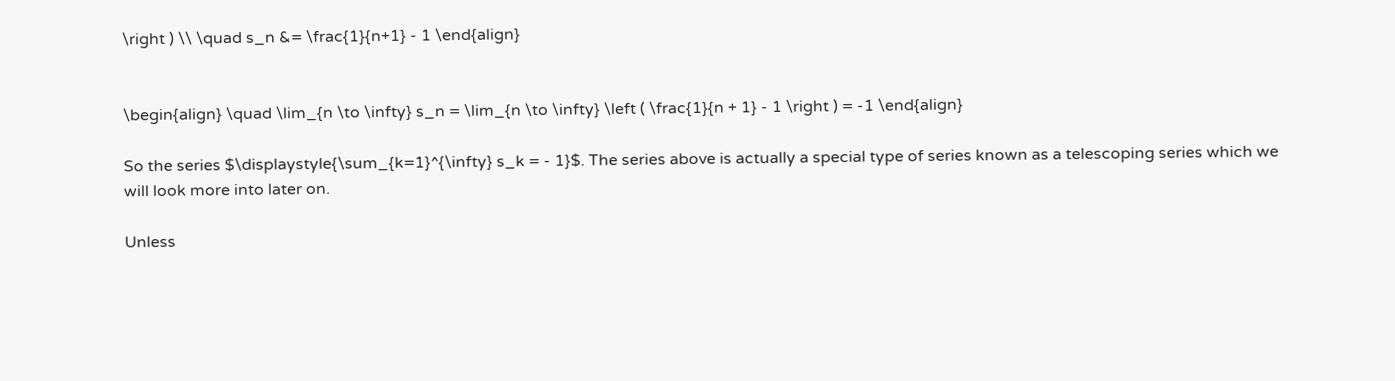\right ) \\ \quad s_n &= \frac{1}{n+1} - 1 \end{align}


\begin{align} \quad \lim_{n \to \infty} s_n = \lim_{n \to \infty} \left ( \frac{1}{n + 1} - 1 \right ) = -1 \end{align}

So the series $\displaystyle{\sum_{k=1}^{\infty} s_k = - 1}$. The series above is actually a special type of series known as a telescoping series which we will look more into later on.

Unless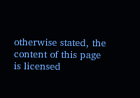otherwise stated, the content of this page is licensed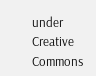under Creative Commons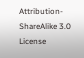Attribution-ShareAlike 3.0 License